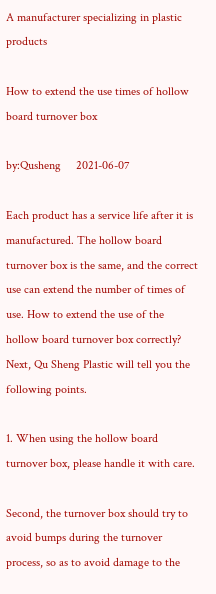A manufacturer specializing in plastic products

How to extend the use times of hollow board turnover box

by:Qusheng     2021-06-07

Each product has a service life after it is manufactured. The hollow board turnover box is the same, and the correct use can extend the number of times of use. How to extend the use of the hollow board turnover box correctly? Next, Qu Sheng Plastic will tell you the following points.

1. When using the hollow board turnover box, please handle it with care.

Second, the turnover box should try to avoid bumps during the turnover process, so as to avoid damage to the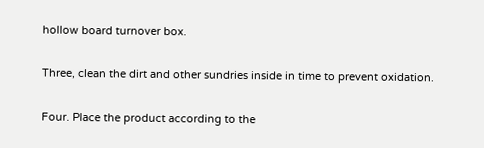hollow board turnover box.

Three, clean the dirt and other sundries inside in time to prevent oxidation.

Four. Place the product according to the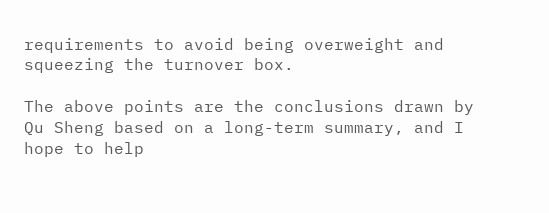requirements to avoid being overweight and squeezing the turnover box.

The above points are the conclusions drawn by Qu Sheng based on a long-term summary, and I hope to help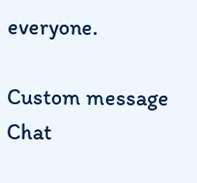everyone.

Custom message
Chat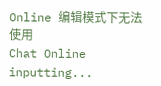Online 编辑模式下无法使用
Chat Online inputting...